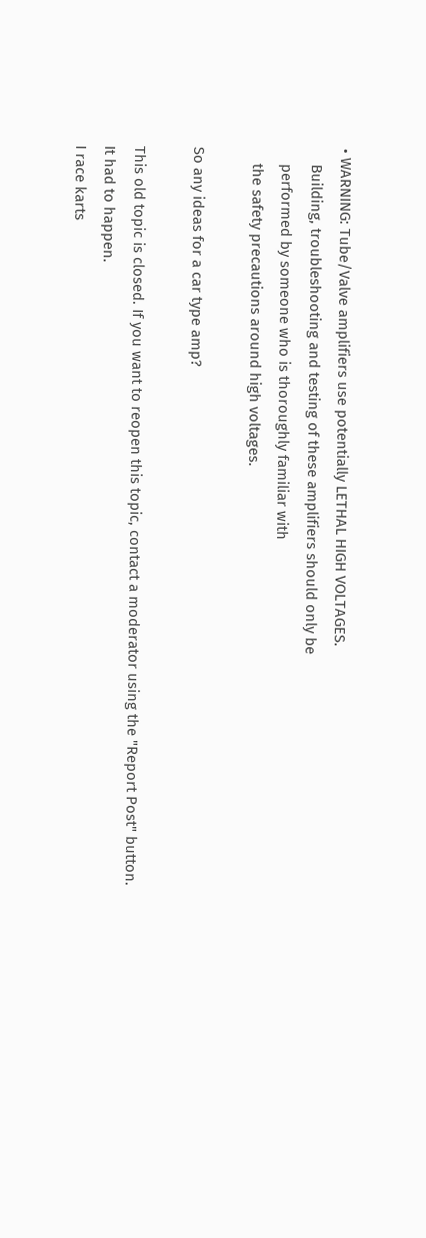• WARNING: Tube/Valve amplifiers use potentially LETHAL HIGH VOLTAGES.
    Building, troubleshooting and testing of these amplifiers should only be
    performed by someone who is thoroughly familiar with
    the safety precautions around high voltages.

So any ideas for a car type amp?

This old topic is closed. If you want to reopen this topic, contact a moderator using the "Report Post" button.
It had to happen.
I race karts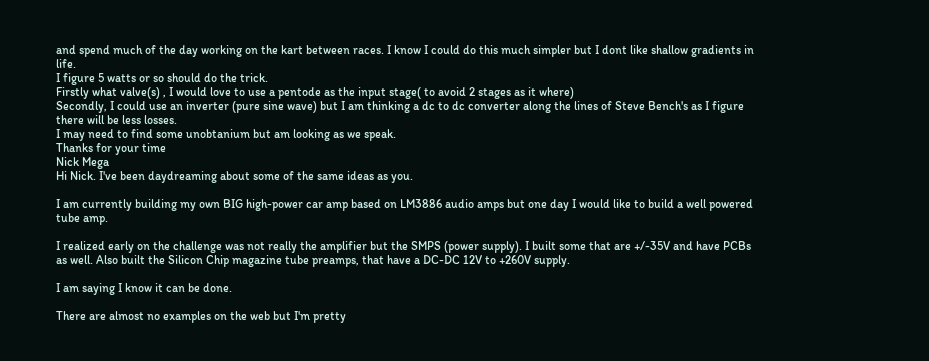and spend much of the day working on the kart between races. I know I could do this much simpler but I dont like shallow gradients in life.
I figure 5 watts or so should do the trick.
Firstly what valve(s) , I would love to use a pentode as the input stage( to avoid 2 stages as it where)
Secondly, I could use an inverter (pure sine wave) but I am thinking a dc to dc converter along the lines of Steve Bench's as I figure there will be less losses.
I may need to find some unobtanium but am looking as we speak.
Thanks for your time
Nick Mega
Hi Nick. I've been daydreaming about some of the same ideas as you.

I am currently building my own BIG high-power car amp based on LM3886 audio amps but one day I would like to build a well powered tube amp.

I realized early on the challenge was not really the amplifier but the SMPS (power supply). I built some that are +/-35V and have PCBs as well. Also built the Silicon Chip magazine tube preamps, that have a DC-DC 12V to +260V supply.

I am saying I know it can be done.

There are almost no examples on the web but I'm pretty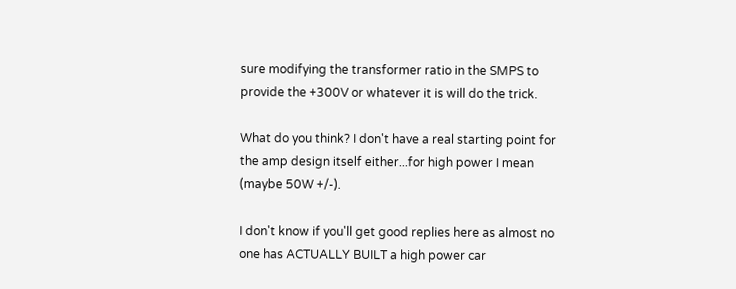sure modifying the transformer ratio in the SMPS to provide the +300V or whatever it is will do the trick.

What do you think? I don't have a real starting point for the amp design itself either...for high power I mean (maybe 50W +/-).

I don't know if you'll get good replies here as almost no one has ACTUALLY BUILT a high power car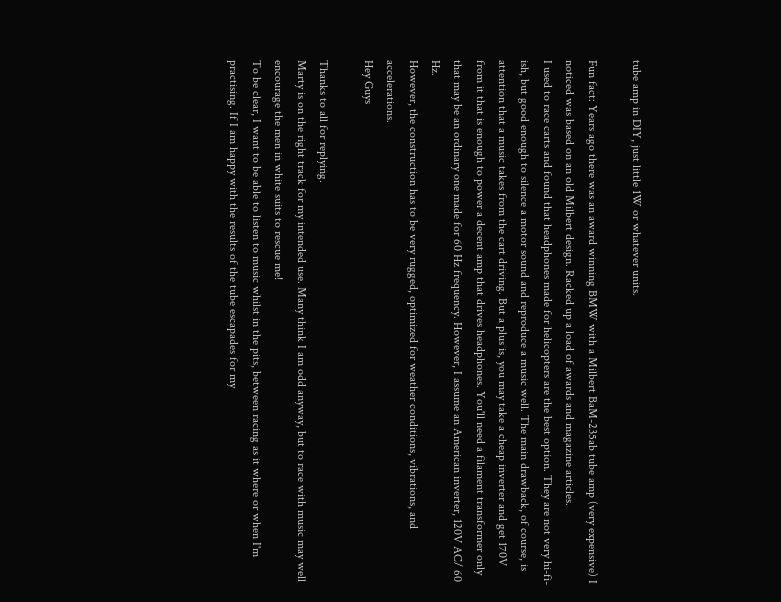tube amp in DIY, just little 1W or whatever units.

Fun fact: Years ago there was an award winning BMW with a Milbert BaM-235ab tube amp (very expensive) I noticed was based on an old Milbert design. Racked up a load of awards and magazine articles.
I used to race carts and found that headphones made for helicopters are the best option. They are not very hi-fi-ish, but good enough to silence a motor sound and reproduce a music well. The main drawback, of course, is attention that a music takes from the cart driving. But a plus is, you may take a cheap inverter and get 170V from it that is enough to power a decent amp that drives headphones. You'll need a filament transformer only that may be an ordinary one made for 60 Hz frequency. However, I assume an American inverter, 120V AC/ 60 Hz.
However, the construction has to be very rugged, optimized for weather conditions, vibrations, and accelerations.
Hey Guys

Thanks to all for replying.
Marty is on the right track for my intended use. Many think I am odd anyway, but to race with music may well encourage the men in white suits to rescue me!
To be clear, I want to be able to listen to music whilst in the pits, between racing as it where or when I'm practising. If I am happy with the results of the tube escapades for my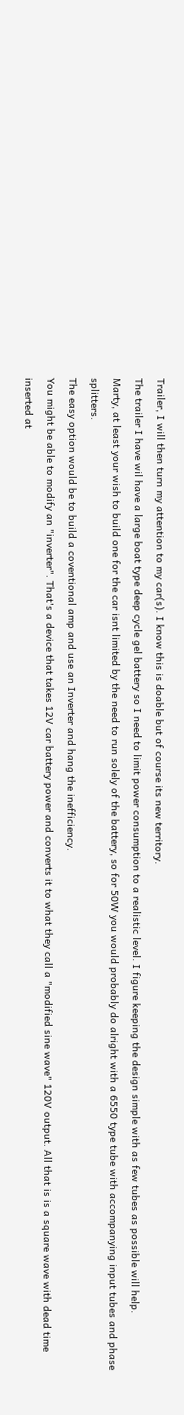Trailer, I will then turn my attention to my car(s). I know this is doable but of course its new territory.
The trailer I have wil have a large boat type deep cycle gel battery so I need to limit power consumption to a realistic level. I figure keeping the design simple with as few tubes as possible will help.
Marty, at least your wish to build one for the car isnt limited by the need to run solely of the battery, so for 50W you would probably do alright with a 6550 type tube with accompanying input tubes and phase splitters.
The easy option would be to build a coventional amp and use an Inverter and hang the inefficiency.
You might be able to modify an "inverter". That's a device that takes 12V car battery power and converts it to what they call a "modified sine wave" 120V output. All that is is a square wave with dead time inserted at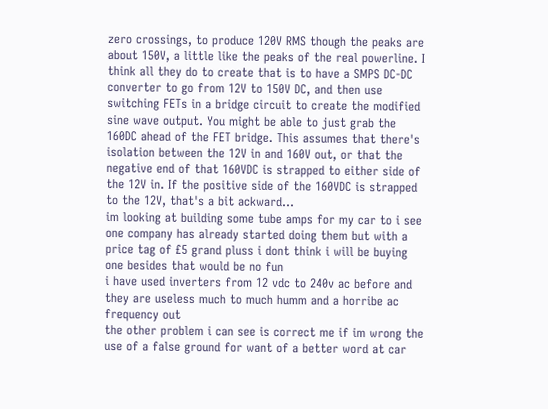zero crossings, to produce 120V RMS though the peaks are about 150V, a little like the peaks of the real powerline. I think all they do to create that is to have a SMPS DC-DC converter to go from 12V to 150V DC, and then use switching FETs in a bridge circuit to create the modified sine wave output. You might be able to just grab the 160DC ahead of the FET bridge. This assumes that there's isolation between the 12V in and 160V out, or that the negative end of that 160VDC is strapped to either side of the 12V in. If the positive side of the 160VDC is strapped to the 12V, that's a bit ackward...
im looking at building some tube amps for my car to i see one company has already started doing them but with a price tag of £5 grand pluss i dont think i will be buying one besides that would be no fun
i have used inverters from 12 vdc to 240v ac before and they are useless much to much humm and a horribe ac frequency out
the other problem i can see is correct me if im wrong the use of a false ground for want of a better word at car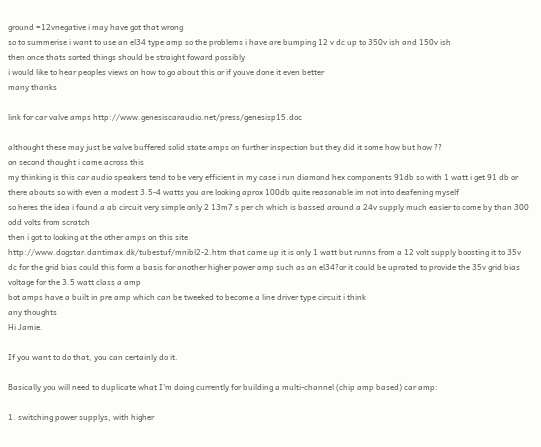ground =12vnegative i may have got that wrong
so to summerise i want to use an el34 type amp so the problems i have are bumping 12 v dc up to 350v ish and 150v ish
then once thats sorted things should be straight foward possibly
i would like to hear peoples views on how to go about this or if youve done it even better
many thanks

link for car valve amps http://www.genesiscaraudio.net/press/genesisp15.doc

althought these may just be valve buffered solid state amps on further inspection but they did it some how but how ??
on second thought i came across this
my thinking is this car audio speakers tend to be very efficient in my case i run diamond hex components 91db so with 1 watt i get 91 db or there abouts so with even a modest 3.5-4 watts you are looking aprox 100db quite reasonable im not into deafening myself
so heres the idea i found a ab circuit very simple only 2 13m7 s per ch which is bassed around a 24v supply much easier to come by than 300 odd volts from scratch
then i got to looking at the other amps on this site
http://www.dogstar.dantimax.dk/tubestuf/mnibl2-2.htm that came up it is only 1 watt but runns from a 12 volt supply boosting it to 35v dc for the grid bias could this form a basis for another higher power amp such as an el34?or it could be uprated to provide the 35v grid bias voltage for the 3.5 watt class a amp
bot amps have a built in pre amp which can be tweeked to become a line driver type circuit i think
any thoughts
Hi Jamie.

If you want to do that, you can certainly do it.

Basically you will need to duplicate what I'm doing currently for building a multi-channel (chip amp based) car amp:

1. switching power supplys, with higher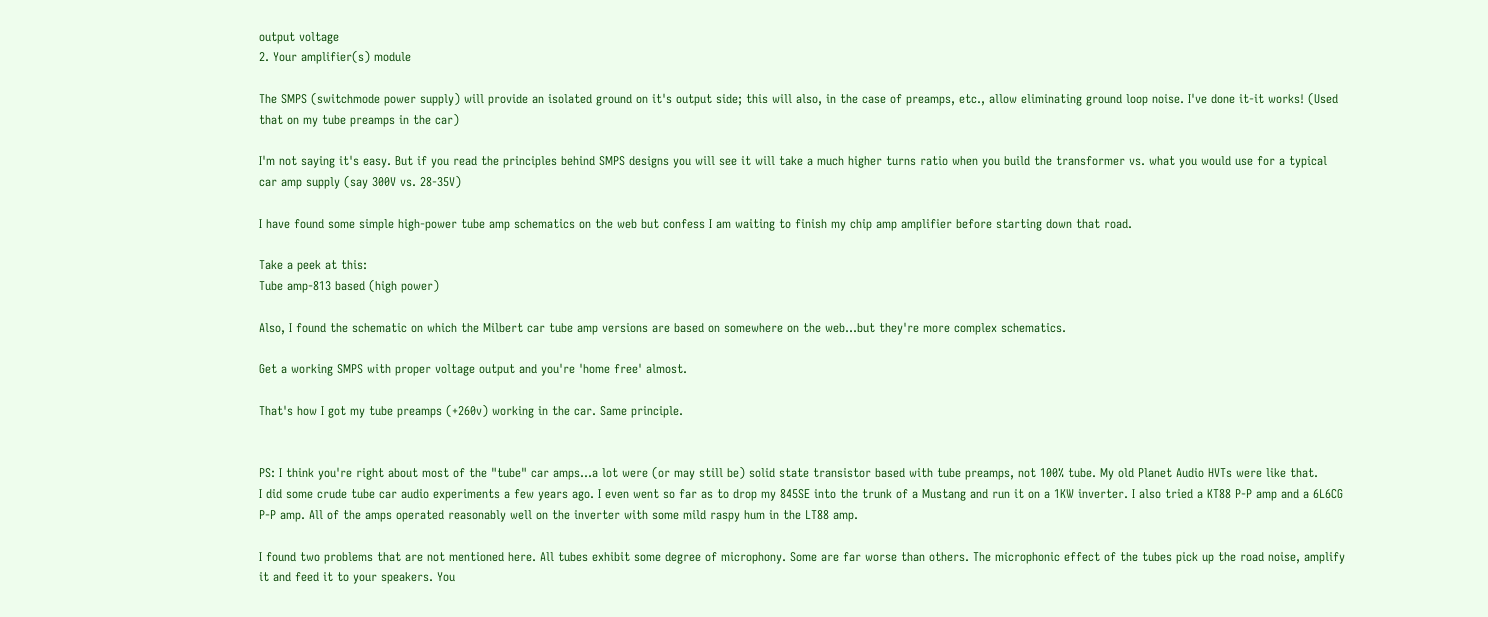output voltage
2. Your amplifier(s) module

The SMPS (switchmode power supply) will provide an isolated ground on it's output side; this will also, in the case of preamps, etc., allow eliminating ground loop noise. I've done it-it works! (Used that on my tube preamps in the car)

I'm not saying it's easy. But if you read the principles behind SMPS designs you will see it will take a much higher turns ratio when you build the transformer vs. what you would use for a typical car amp supply (say 300V vs. 28-35V)

I have found some simple high-power tube amp schematics on the web but confess I am waiting to finish my chip amp amplifier before starting down that road.

Take a peek at this:
Tube amp-813 based (high power)

Also, I found the schematic on which the Milbert car tube amp versions are based on somewhere on the web...but they're more complex schematics.

Get a working SMPS with proper voltage output and you're 'home free' almost.

That's how I got my tube preamps (+260v) working in the car. Same principle.


PS: I think you're right about most of the "tube" car amps...a lot were (or may still be) solid state transistor based with tube preamps, not 100% tube. My old Planet Audio HVTs were like that.
I did some crude tube car audio experiments a few years ago. I even went so far as to drop my 845SE into the trunk of a Mustang and run it on a 1KW inverter. I also tried a KT88 P-P amp and a 6L6CG P-P amp. All of the amps operated reasonably well on the inverter with some mild raspy hum in the LT88 amp.

I found two problems that are not mentioned here. All tubes exhibit some degree of microphony. Some are far worse than others. The microphonic effect of the tubes pick up the road noise, amplify it and feed it to your speakers. You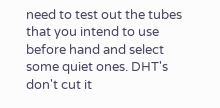need to test out the tubes that you intend to use before hand and select some quiet ones. DHT's don't cut it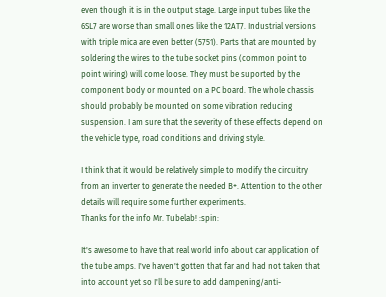even though it is in the output stage. Large input tubes like the 6SL7 are worse than small ones like the 12AT7. Industrial versions with triple mica are even better (5751). Parts that are mounted by soldering the wires to the tube socket pins (common point to point wiring) will come loose. They must be suported by the component body or mounted on a PC board. The whole chassis should probably be mounted on some vibration reducing suspension. I am sure that the severity of these effects depend on the vehicle type, road conditions and driving style.

I think that it would be relatively simple to modify the circuitry from an inverter to generate the needed B+. Attention to the other details will require some further experiments.
Thanks for the info Mr. Tubelab! :spin:

It's awesome to have that real world info about car application of the tube amps. I've haven't gotten that far and had not taken that into account yet so I'll be sure to add dampening/anti-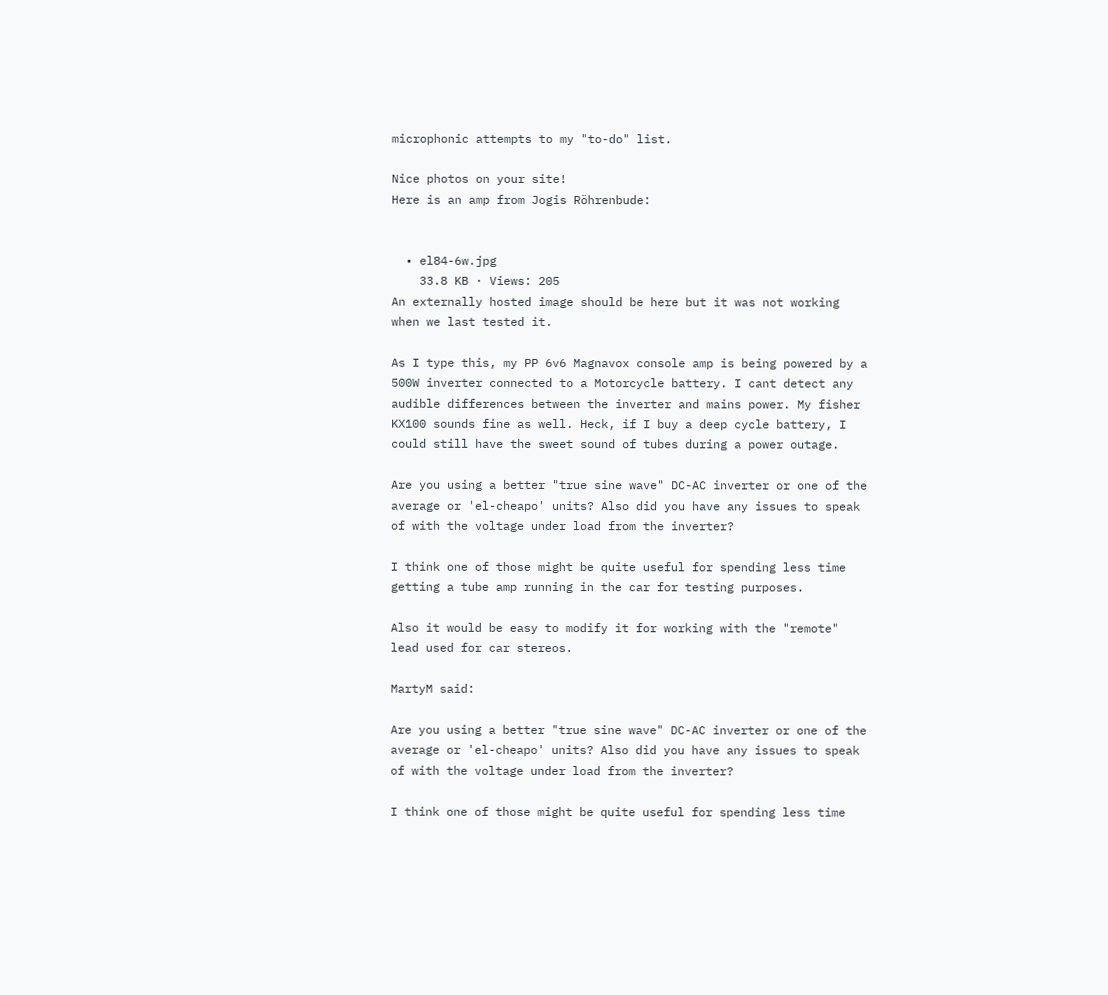microphonic attempts to my "to-do" list.

Nice photos on your site!
Here is an amp from Jogis Röhrenbude:


  • el84-6w.jpg
    33.8 KB · Views: 205
An externally hosted image should be here but it was not working when we last tested it.

As I type this, my PP 6v6 Magnavox console amp is being powered by a 500W inverter connected to a Motorcycle battery. I cant detect any audible differences between the inverter and mains power. My fisher KX100 sounds fine as well. Heck, if I buy a deep cycle battery, I could still have the sweet sound of tubes during a power outage.

Are you using a better "true sine wave" DC-AC inverter or one of the average or 'el-cheapo' units? Also did you have any issues to speak of with the voltage under load from the inverter?

I think one of those might be quite useful for spending less time getting a tube amp running in the car for testing purposes.

Also it would be easy to modify it for working with the "remote" lead used for car stereos.

MartyM said:

Are you using a better "true sine wave" DC-AC inverter or one of the average or 'el-cheapo' units? Also did you have any issues to speak of with the voltage under load from the inverter?

I think one of those might be quite useful for spending less time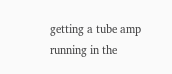getting a tube amp running in the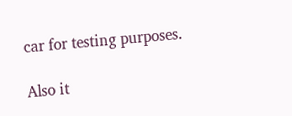car for testing purposes.

Also it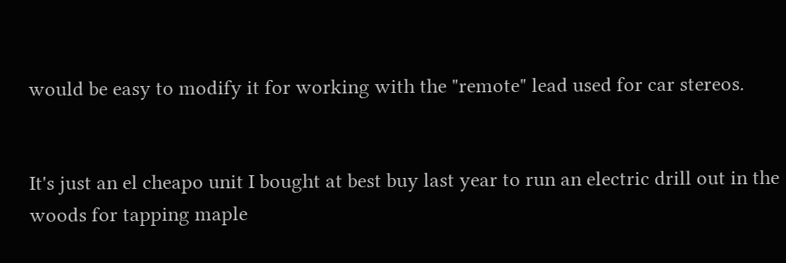would be easy to modify it for working with the "remote" lead used for car stereos.


It's just an el cheapo unit I bought at best buy last year to run an electric drill out in the woods for tapping maple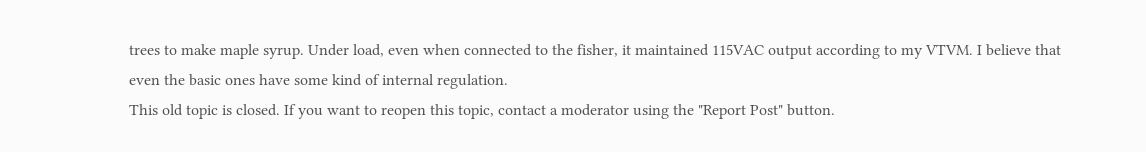trees to make maple syrup. Under load, even when connected to the fisher, it maintained 115VAC output according to my VTVM. I believe that even the basic ones have some kind of internal regulation.
This old topic is closed. If you want to reopen this topic, contact a moderator using the "Report Post" button.